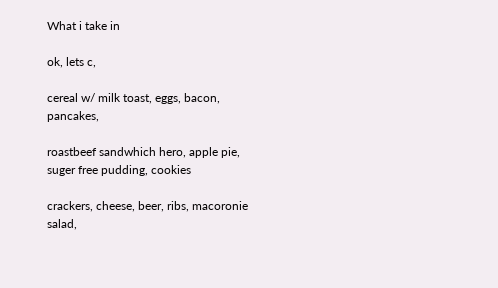What i take in

ok, lets c,

cereal w/ milk toast, eggs, bacon, pancakes,

roastbeef sandwhich hero, apple pie, suger free pudding, cookies

crackers, cheese, beer, ribs, macoronie salad,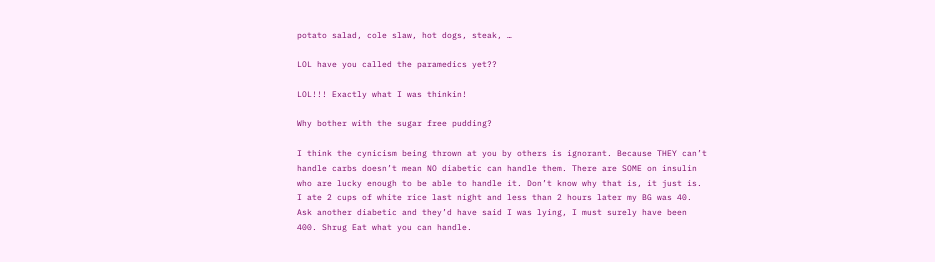potato salad, cole slaw, hot dogs, steak, …

LOL have you called the paramedics yet??

LOL!!! Exactly what I was thinkin!

Why bother with the sugar free pudding?

I think the cynicism being thrown at you by others is ignorant. Because THEY can’t handle carbs doesn’t mean NO diabetic can handle them. There are SOME on insulin who are lucky enough to be able to handle it. Don’t know why that is, it just is. I ate 2 cups of white rice last night and less than 2 hours later my BG was 40. Ask another diabetic and they’d have said I was lying, I must surely have been 400. Shrug Eat what you can handle.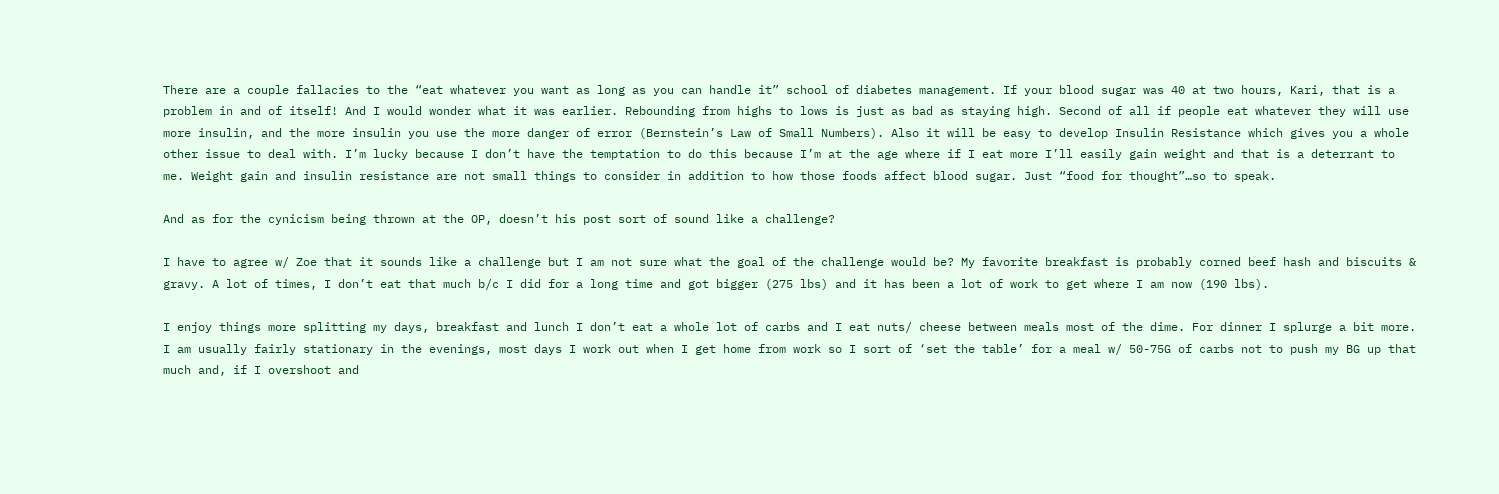There are a couple fallacies to the “eat whatever you want as long as you can handle it” school of diabetes management. If your blood sugar was 40 at two hours, Kari, that is a problem in and of itself! And I would wonder what it was earlier. Rebounding from highs to lows is just as bad as staying high. Second of all if people eat whatever they will use more insulin, and the more insulin you use the more danger of error (Bernstein’s Law of Small Numbers). Also it will be easy to develop Insulin Resistance which gives you a whole other issue to deal with. I’m lucky because I don’t have the temptation to do this because I’m at the age where if I eat more I’ll easily gain weight and that is a deterrant to me. Weight gain and insulin resistance are not small things to consider in addition to how those foods affect blood sugar. Just “food for thought”…so to speak.

And as for the cynicism being thrown at the OP, doesn’t his post sort of sound like a challenge?

I have to agree w/ Zoe that it sounds like a challenge but I am not sure what the goal of the challenge would be? My favorite breakfast is probably corned beef hash and biscuits & gravy. A lot of times, I don’t eat that much b/c I did for a long time and got bigger (275 lbs) and it has been a lot of work to get where I am now (190 lbs).

I enjoy things more splitting my days, breakfast and lunch I don’t eat a whole lot of carbs and I eat nuts/ cheese between meals most of the dime. For dinner I splurge a bit more. I am usually fairly stationary in the evenings, most days I work out when I get home from work so I sort of ‘set the table’ for a meal w/ 50-75G of carbs not to push my BG up that much and, if I overshoot and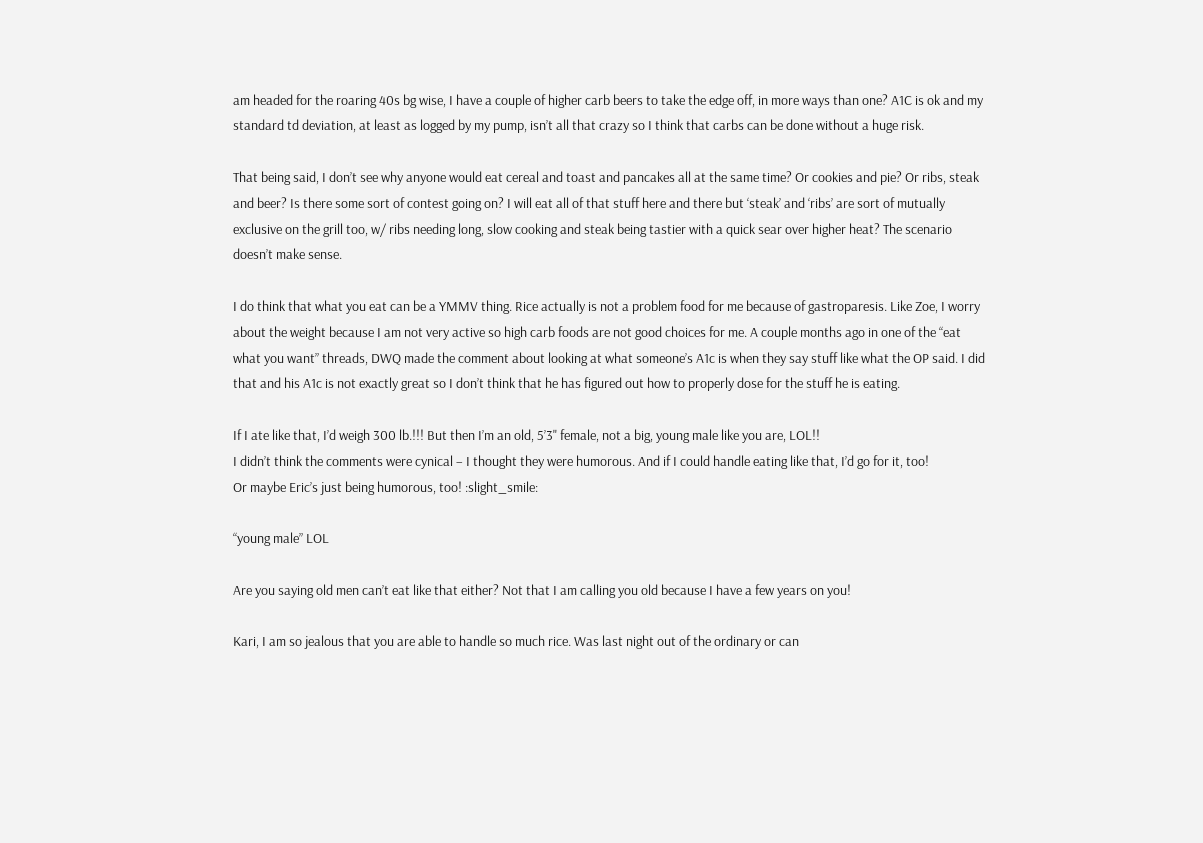am headed for the roaring 40s bg wise, I have a couple of higher carb beers to take the edge off, in more ways than one? A1C is ok and my standard td deviation, at least as logged by my pump, isn’t all that crazy so I think that carbs can be done without a huge risk.

That being said, I don’t see why anyone would eat cereal and toast and pancakes all at the same time? Or cookies and pie? Or ribs, steak and beer? Is there some sort of contest going on? I will eat all of that stuff here and there but ‘steak’ and ‘ribs’ are sort of mutually exclusive on the grill too, w/ ribs needing long, slow cooking and steak being tastier with a quick sear over higher heat? The scenario doesn’t make sense.

I do think that what you eat can be a YMMV thing. Rice actually is not a problem food for me because of gastroparesis. Like Zoe, I worry about the weight because I am not very active so high carb foods are not good choices for me. A couple months ago in one of the “eat what you want” threads, DWQ made the comment about looking at what someone’s A1c is when they say stuff like what the OP said. I did that and his A1c is not exactly great so I don’t think that he has figured out how to properly dose for the stuff he is eating.

If I ate like that, I’d weigh 300 lb.!!! But then I’m an old, 5’3" female, not a big, young male like you are, LOL!!
I didn’t think the comments were cynical – I thought they were humorous. And if I could handle eating like that, I’d go for it, too!
Or maybe Eric’s just being humorous, too! :slight_smile:

“young male” LOL

Are you saying old men can’t eat like that either? Not that I am calling you old because I have a few years on you!

Kari, I am so jealous that you are able to handle so much rice. Was last night out of the ordinary or can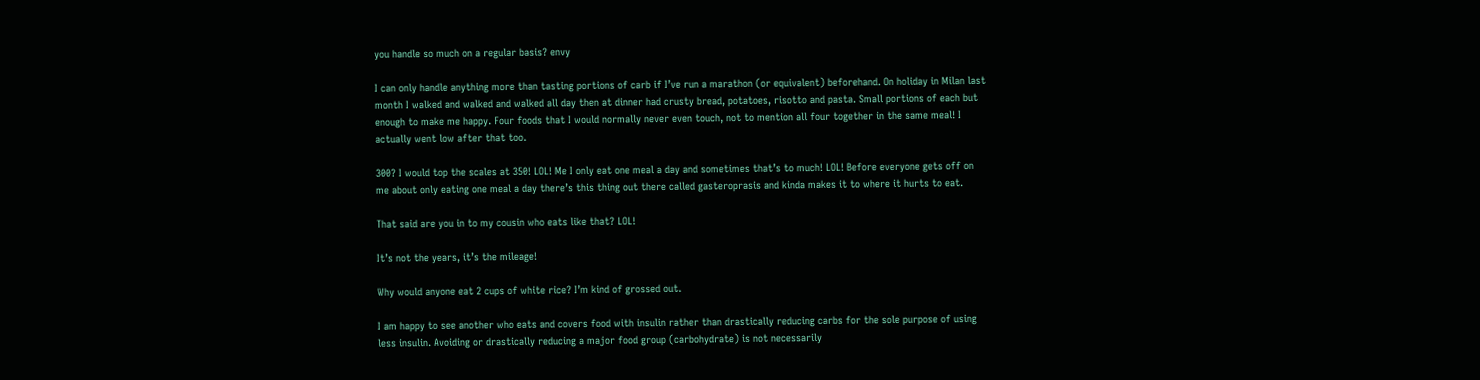you handle so much on a regular basis? envy

I can only handle anything more than tasting portions of carb if I’ve run a marathon (or equivalent) beforehand. On holiday in Milan last month I walked and walked and walked all day then at dinner had crusty bread, potatoes, risotto and pasta. Small portions of each but enough to make me happy. Four foods that I would normally never even touch, not to mention all four together in the same meal! I actually went low after that too.

300? I would top the scales at 350! LOL! Me I only eat one meal a day and sometimes that’s to much! LOL! Before everyone gets off on me about only eating one meal a day there’s this thing out there called gasteroprasis and kinda makes it to where it hurts to eat.

That said are you in to my cousin who eats like that? LOL!

It’s not the years, it’s the mileage!

Why would anyone eat 2 cups of white rice? I’m kind of grossed out.

I am happy to see another who eats and covers food with insulin rather than drastically reducing carbs for the sole purpose of using less insulin. Avoiding or drastically reducing a major food group (carbohydrate) is not necessarily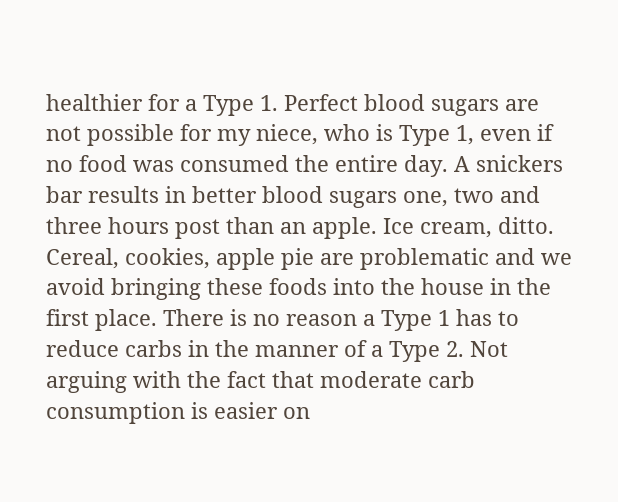healthier for a Type 1. Perfect blood sugars are not possible for my niece, who is Type 1, even if no food was consumed the entire day. A snickers bar results in better blood sugars one, two and three hours post than an apple. Ice cream, ditto. Cereal, cookies, apple pie are problematic and we avoid bringing these foods into the house in the first place. There is no reason a Type 1 has to reduce carbs in the manner of a Type 2. Not arguing with the fact that moderate carb consumption is easier on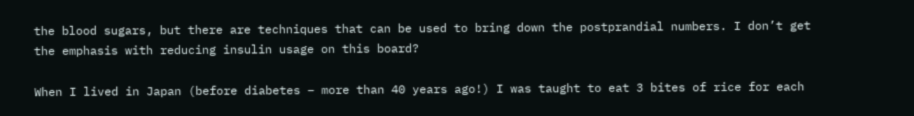the blood sugars, but there are techniques that can be used to bring down the postprandial numbers. I don’t get the emphasis with reducing insulin usage on this board?

When I lived in Japan (before diabetes – more than 40 years ago!) I was taught to eat 3 bites of rice for each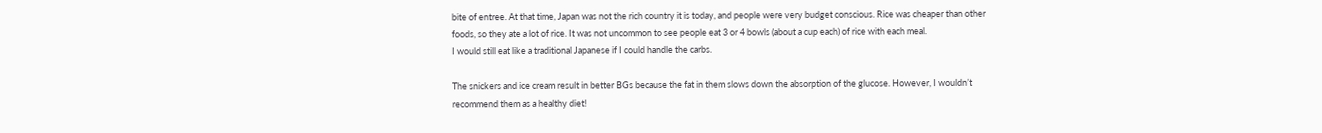bite of entree. At that time, Japan was not the rich country it is today, and people were very budget conscious. Rice was cheaper than other foods, so they ate a lot of rice. It was not uncommon to see people eat 3 or 4 bowls (about a cup each) of rice with each meal.
I would still eat like a traditional Japanese if I could handle the carbs.

The snickers and ice cream result in better BGs because the fat in them slows down the absorption of the glucose. However, I wouldn’t recommend them as a healthy diet!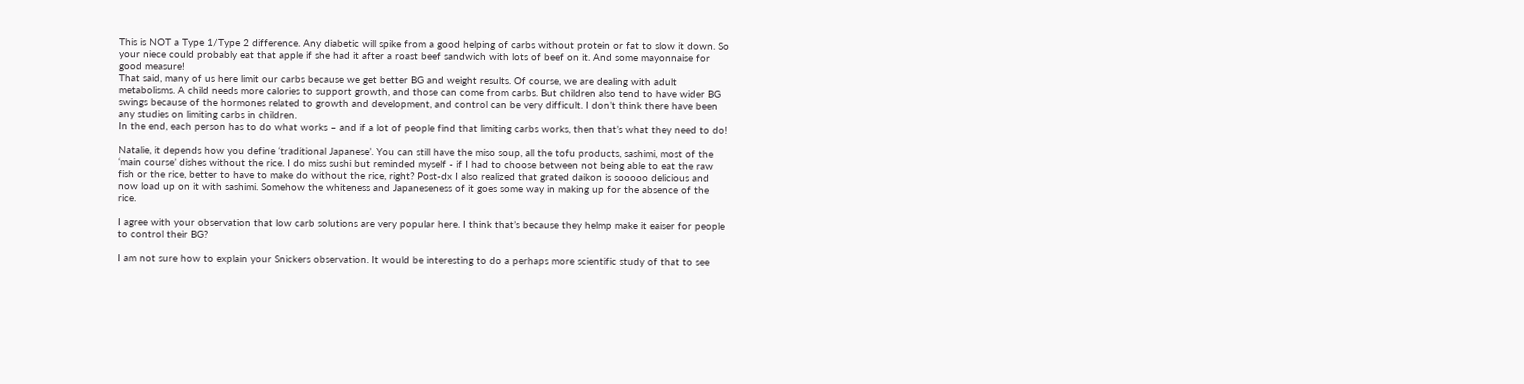This is NOT a Type 1/Type 2 difference. Any diabetic will spike from a good helping of carbs without protein or fat to slow it down. So your niece could probably eat that apple if she had it after a roast beef sandwich with lots of beef on it. And some mayonnaise for good measure!
That said, many of us here limit our carbs because we get better BG and weight results. Of course, we are dealing with adult metabolisms. A child needs more calories to support growth, and those can come from carbs. But children also tend to have wider BG swings because of the hormones related to growth and development, and control can be very difficult. I don’t think there have been any studies on limiting carbs in children.
In the end, each person has to do what works – and if a lot of people find that limiting carbs works, then that’s what they need to do!

Natalie, it depends how you define ‘traditional Japanese’. You can still have the miso soup, all the tofu products, sashimi, most of the ‘main course’ dishes without the rice. I do miss sushi but reminded myself - if I had to choose between not being able to eat the raw fish or the rice, better to have to make do without the rice, right? Post-dx I also realized that grated daikon is sooooo delicious and now load up on it with sashimi. Somehow the whiteness and Japaneseness of it goes some way in making up for the absence of the rice.

I agree with your observation that low carb solutions are very popular here. I think that’s because they helmp make it eaiser for people to control their BG?

I am not sure how to explain your Snickers observation. It would be interesting to do a perhaps more scientific study of that to see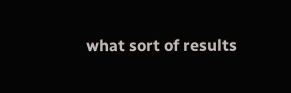what sort of results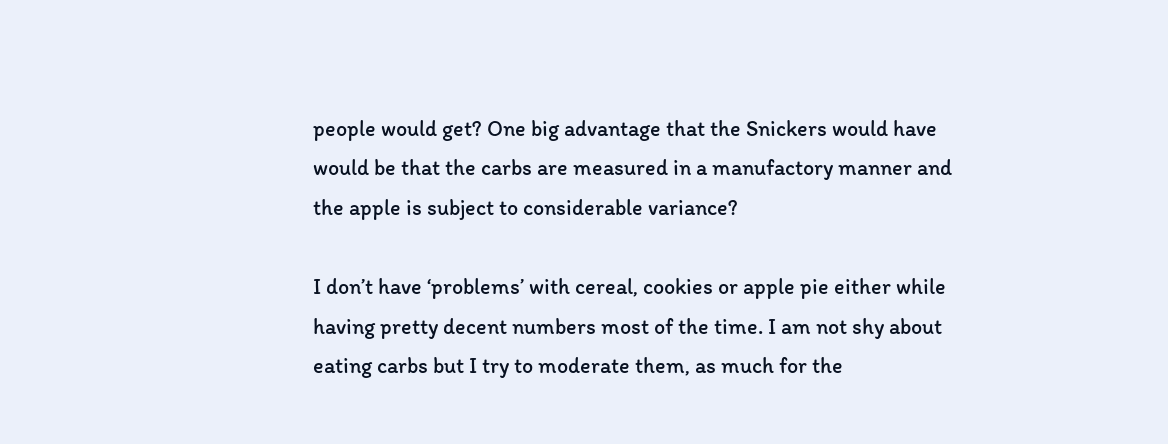people would get? One big advantage that the Snickers would have would be that the carbs are measured in a manufactory manner and the apple is subject to considerable variance?

I don’t have ‘problems’ with cereal, cookies or apple pie either while having pretty decent numbers most of the time. I am not shy about eating carbs but I try to moderate them, as much for the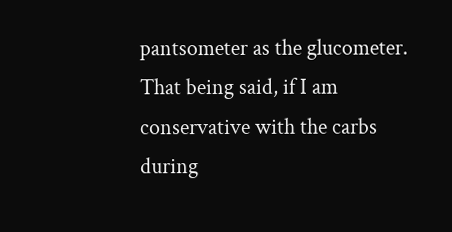pantsometer as the glucometer. That being said, if I am conservative with the carbs during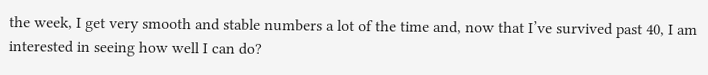the week, I get very smooth and stable numbers a lot of the time and, now that I’ve survived past 40, I am interested in seeing how well I can do?